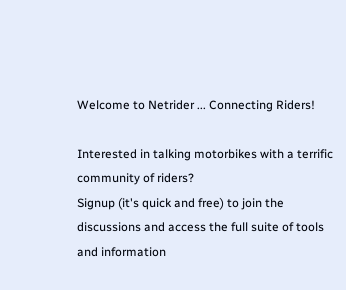Welcome to Netrider ... Connecting Riders!

Interested in talking motorbikes with a terrific community of riders?
Signup (it's quick and free) to join the discussions and access the full suite of tools and information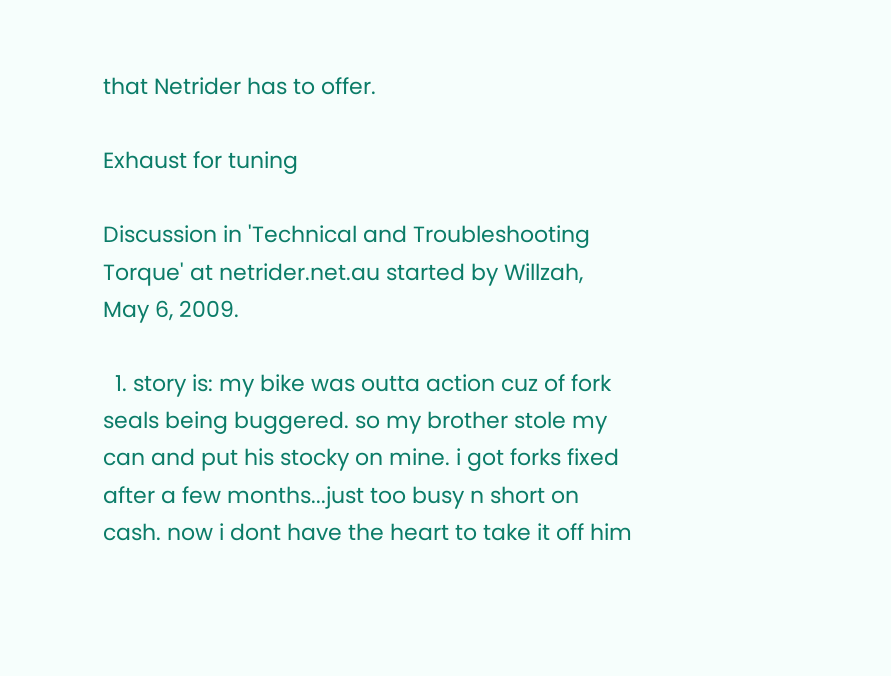that Netrider has to offer.

Exhaust for tuning

Discussion in 'Technical and Troubleshooting Torque' at netrider.net.au started by Willzah, May 6, 2009.

  1. story is: my bike was outta action cuz of fork seals being buggered. so my brother stole my can and put his stocky on mine. i got forks fixed after a few months...just too busy n short on cash. now i dont have the heart to take it off him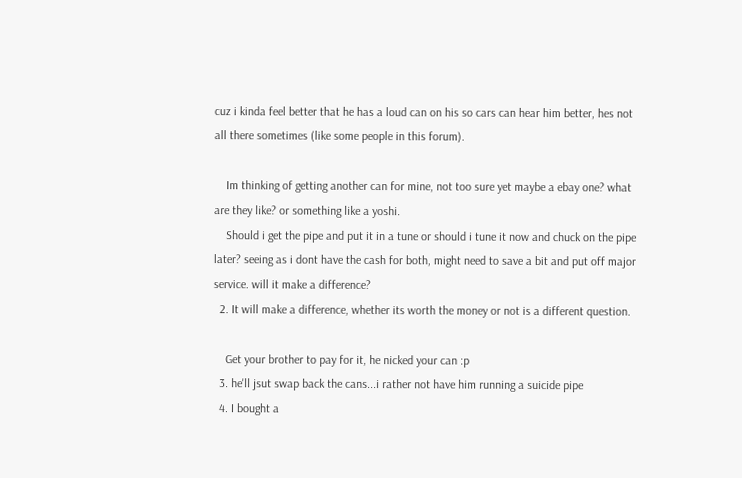cuz i kinda feel better that he has a loud can on his so cars can hear him better, hes not all there sometimes (like some people in this forum).

    Im thinking of getting another can for mine, not too sure yet maybe a ebay one? what are they like? or something like a yoshi.
    Should i get the pipe and put it in a tune or should i tune it now and chuck on the pipe later? seeing as i dont have the cash for both, might need to save a bit and put off major service. will it make a difference?
  2. It will make a difference, whether its worth the money or not is a different question.

    Get your brother to pay for it, he nicked your can :p
  3. he'll jsut swap back the cans...i rather not have him running a suicide pipe
  4. I bought a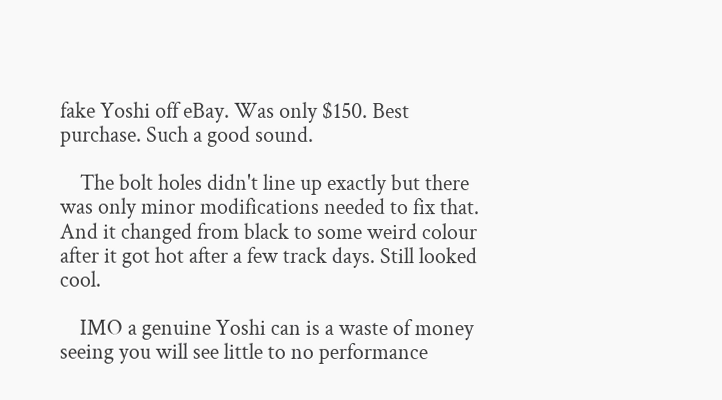fake Yoshi off eBay. Was only $150. Best purchase. Such a good sound.

    The bolt holes didn't line up exactly but there was only minor modifications needed to fix that. And it changed from black to some weird colour after it got hot after a few track days. Still looked cool.

    IMO a genuine Yoshi can is a waste of money seeing you will see little to no performance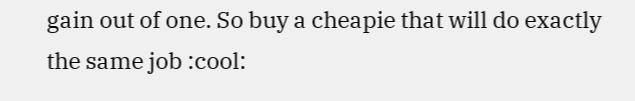gain out of one. So buy a cheapie that will do exactly the same job :cool: